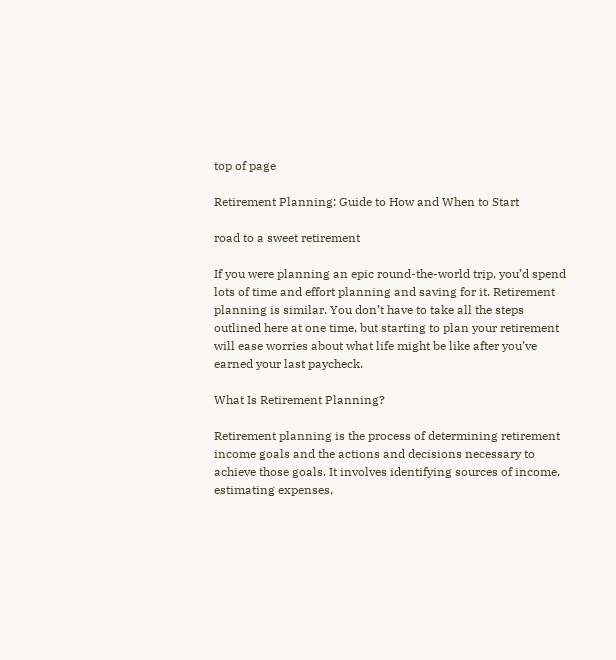top of page

Retirement Planning: Guide to How and When to Start

road to a sweet retirement

If you were planning an epic round-the-world trip, you’d spend lots of time and effort planning and saving for it. Retirement planning is similar. You don’t have to take all the steps outlined here at one time, but starting to plan your retirement will ease worries about what life might be like after you’ve earned your last paycheck.

What Is Retirement Planning?

Retirement planning is the process of determining retirement income goals and the actions and decisions necessary to achieve those goals. It involves identifying sources of income, estimating expenses,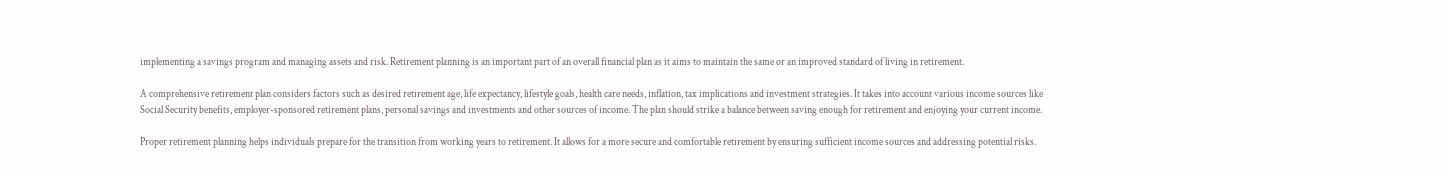implementing a savings program and managing assets and risk. Retirement planning is an important part of an overall financial plan as it aims to maintain the same or an improved standard of living in retirement.

A comprehensive retirement plan considers factors such as desired retirement age, life expectancy, lifestyle goals, health care needs, inflation, tax implications and investment strategies. It takes into account various income sources like Social Security benefits, employer-sponsored retirement plans, personal savings and investments and other sources of income. The plan should strike a balance between saving enough for retirement and enjoying your current income.

Proper retirement planning helps individuals prepare for the transition from working years to retirement. It allows for a more secure and comfortable retirement by ensuring sufficient income sources and addressing potential risks.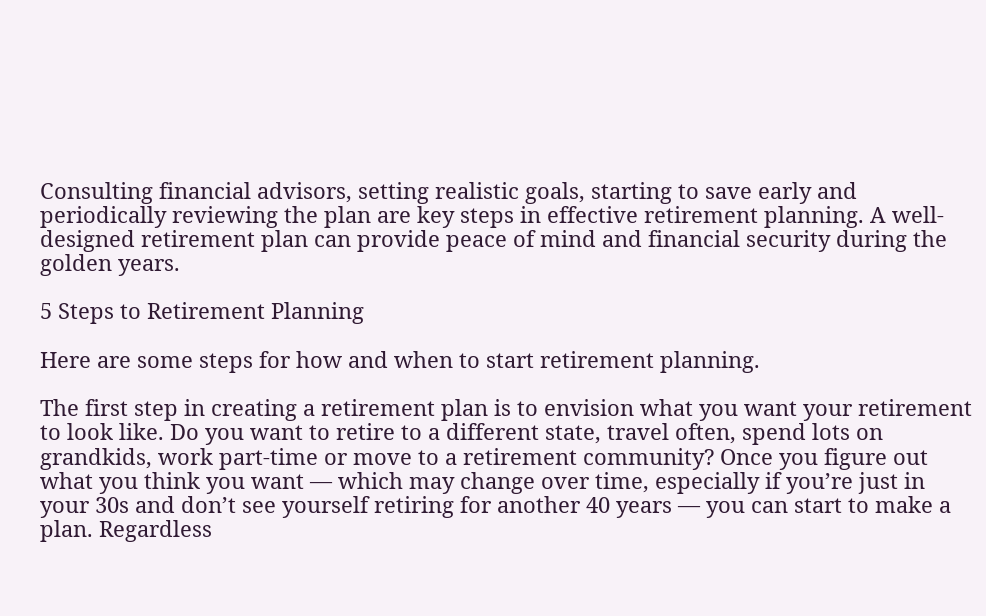Consulting financial advisors, setting realistic goals, starting to save early and periodically reviewing the plan are key steps in effective retirement planning. A well-designed retirement plan can provide peace of mind and financial security during the golden years.

5 Steps to Retirement Planning

Here are some steps for how and when to start retirement planning.

The first step in creating a retirement plan is to envision what you want your retirement to look like. Do you want to retire to a different state, travel often, spend lots on grandkids, work part-time or move to a retirement community? Once you figure out what you think you want — which may change over time, especially if you’re just in your 30s and don’t see yourself retiring for another 40 years — you can start to make a plan. Regardless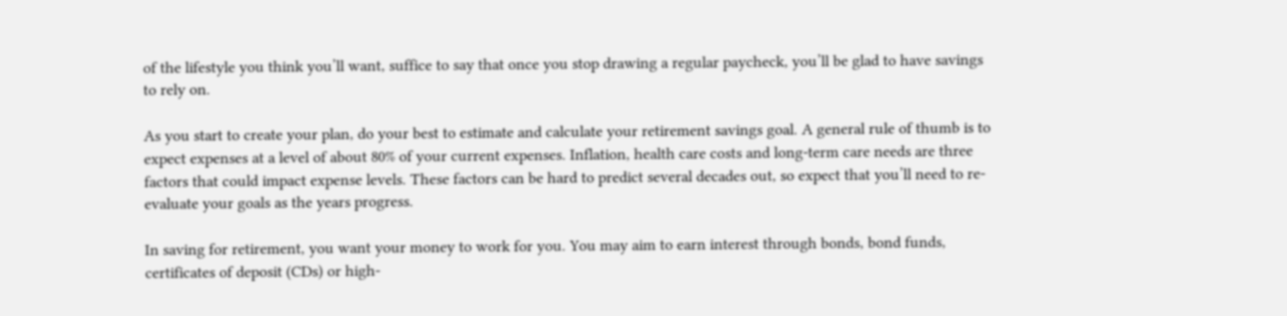of the lifestyle you think you’ll want, suffice to say that once you stop drawing a regular paycheck, you’ll be glad to have savings to rely on.

As you start to create your plan, do your best to estimate and calculate your retirement savings goal. A general rule of thumb is to expect expenses at a level of about 80% of your current expenses. Inflation, health care costs and long-term care needs are three factors that could impact expense levels. These factors can be hard to predict several decades out, so expect that you’ll need to re-evaluate your goals as the years progress.

In saving for retirement, you want your money to work for you. You may aim to earn interest through bonds, bond funds, certificates of deposit (CDs) or high-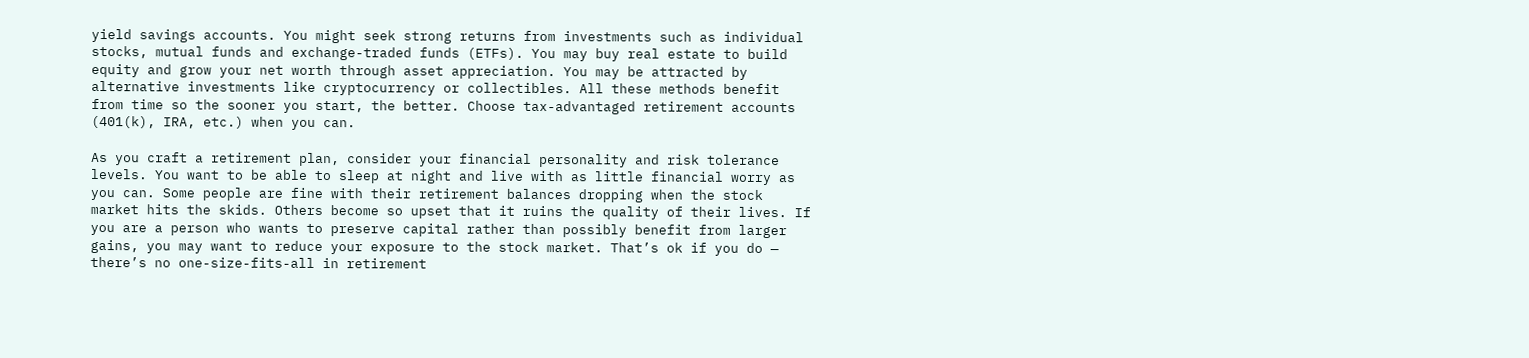yield savings accounts. You might seek strong returns from investments such as individual stocks, mutual funds and exchange-traded funds (ETFs). You may buy real estate to build equity and grow your net worth through asset appreciation. You may be attracted by alternative investments like cryptocurrency or collectibles. All these methods benefit from time so the sooner you start, the better. Choose tax-advantaged retirement accounts (401(k), IRA, etc.) when you can.

As you craft a retirement plan, consider your financial personality and risk tolerance levels. You want to be able to sleep at night and live with as little financial worry as you can. Some people are fine with their retirement balances dropping when the stock market hits the skids. Others become so upset that it ruins the quality of their lives. If you are a person who wants to preserve capital rather than possibly benefit from larger gains, you may want to reduce your exposure to the stock market. That’s ok if you do — there’s no one-size-fits-all in retirement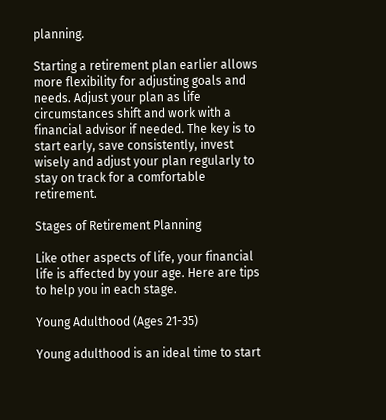planning.

Starting a retirement plan earlier allows more flexibility for adjusting goals and needs. Adjust your plan as life circumstances shift and work with a financial advisor if needed. The key is to start early, save consistently, invest wisely and adjust your plan regularly to stay on track for a comfortable retirement.

Stages of Retirement Planning

Like other aspects of life, your financial life is affected by your age. Here are tips to help you in each stage.

Young Adulthood (Ages 21-35)

Young adulthood is an ideal time to start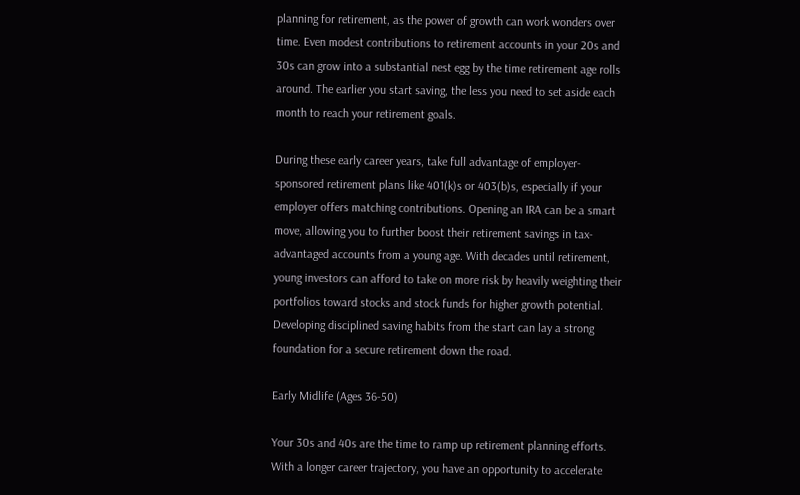planning for retirement, as the power of growth can work wonders over time. Even modest contributions to retirement accounts in your 20s and 30s can grow into a substantial nest egg by the time retirement age rolls around. The earlier you start saving, the less you need to set aside each month to reach your retirement goals.

During these early career years, take full advantage of employer-sponsored retirement plans like 401(k)s or 403(b)s, especially if your employer offers matching contributions. Opening an IRA can be a smart move, allowing you to further boost their retirement savings in tax-advantaged accounts from a young age. With decades until retirement, young investors can afford to take on more risk by heavily weighting their portfolios toward stocks and stock funds for higher growth potential. Developing disciplined saving habits from the start can lay a strong foundation for a secure retirement down the road.

Early Midlife (Ages 36-50)

Your 30s and 40s are the time to ramp up retirement planning efforts. With a longer career trajectory, you have an opportunity to accelerate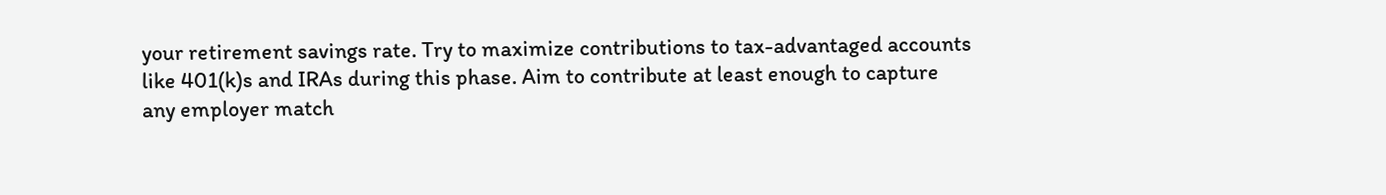your retirement savings rate. Try to maximize contributions to tax-advantaged accounts like 401(k)s and IRAs during this phase. Aim to contribute at least enough to capture any employer match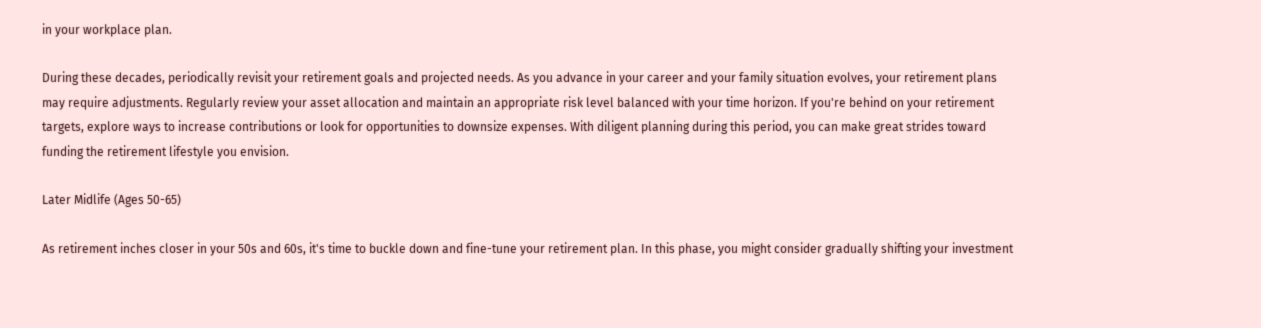in your workplace plan.

During these decades, periodically revisit your retirement goals and projected needs. As you advance in your career and your family situation evolves, your retirement plans may require adjustments. Regularly review your asset allocation and maintain an appropriate risk level balanced with your time horizon. If you're behind on your retirement targets, explore ways to increase contributions or look for opportunities to downsize expenses. With diligent planning during this period, you can make great strides toward funding the retirement lifestyle you envision.

Later Midlife (Ages 50-65)

As retirement inches closer in your 50s and 60s, it's time to buckle down and fine-tune your retirement plan. In this phase, you might consider gradually shifting your investment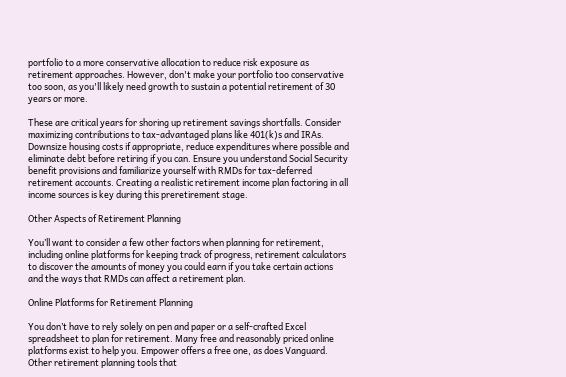portfolio to a more conservative allocation to reduce risk exposure as retirement approaches. However, don't make your portfolio too conservative too soon, as you'll likely need growth to sustain a potential retirement of 30 years or more.

These are critical years for shoring up retirement savings shortfalls. Consider maximizing contributions to tax-advantaged plans like 401(k)s and IRAs. Downsize housing costs if appropriate, reduce expenditures where possible and eliminate debt before retiring if you can. Ensure you understand Social Security benefit provisions and familiarize yourself with RMDs for tax-deferred retirement accounts. Creating a realistic retirement income plan factoring in all income sources is key during this preretirement stage.

Other Aspects of Retirement Planning

You’ll want to consider a few other factors when planning for retirement, including online platforms for keeping track of progress, retirement calculators to discover the amounts of money you could earn if you take certain actions and the ways that RMDs can affect a retirement plan.

Online Platforms for Retirement Planning

You don’t have to rely solely on pen and paper or a self-crafted Excel spreadsheet to plan for retirement. Many free and reasonably priced online platforms exist to help you. Empower offers a free one, as does Vanguard. Other retirement planning tools that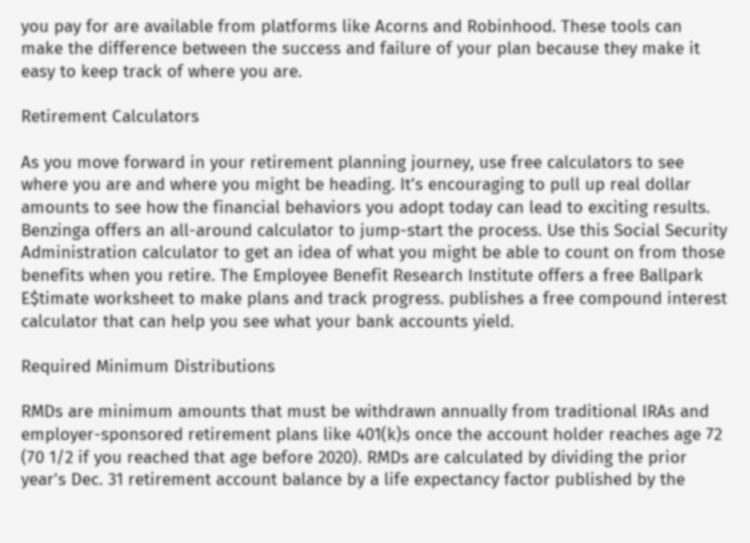you pay for are available from platforms like Acorns and Robinhood. These tools can make the difference between the success and failure of your plan because they make it easy to keep track of where you are.

Retirement Calculators

As you move forward in your retirement planning journey, use free calculators to see where you are and where you might be heading. It’s encouraging to pull up real dollar amounts to see how the financial behaviors you adopt today can lead to exciting results. Benzinga offers an all-around calculator to jump-start the process. Use this Social Security Administration calculator to get an idea of what you might be able to count on from those benefits when you retire. The Employee Benefit Research Institute offers a free Ballpark E$timate worksheet to make plans and track progress. publishes a free compound interest calculator that can help you see what your bank accounts yield.

Required Minimum Distributions

RMDs are minimum amounts that must be withdrawn annually from traditional IRAs and employer-sponsored retirement plans like 401(k)s once the account holder reaches age 72 (70 1/2 if you reached that age before 2020). RMDs are calculated by dividing the prior year's Dec. 31 retirement account balance by a life expectancy factor published by the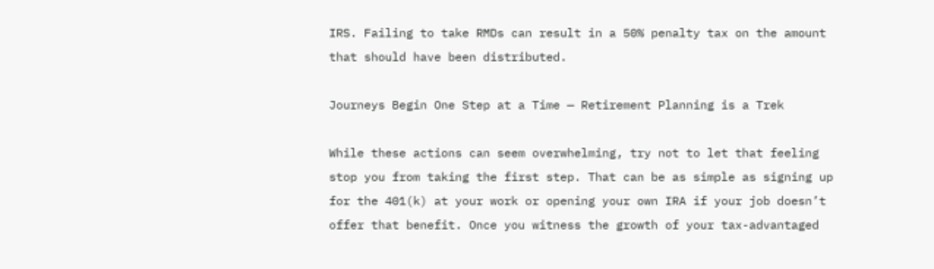IRS. Failing to take RMDs can result in a 50% penalty tax on the amount that should have been distributed.

Journeys Begin One Step at a Time — Retirement Planning is a Trek

While these actions can seem overwhelming, try not to let that feeling stop you from taking the first step. That can be as simple as signing up for the 401(k) at your work or opening your own IRA if your job doesn’t offer that benefit. Once you witness the growth of your tax-advantaged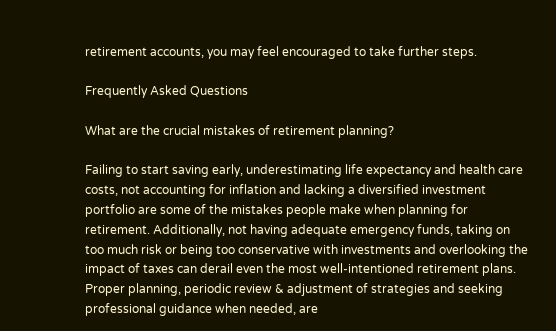retirement accounts, you may feel encouraged to take further steps.

Frequently Asked Questions

What are the crucial mistakes of retirement planning?

Failing to start saving early, underestimating life expectancy and health care costs, not accounting for inflation and lacking a diversified investment portfolio are some of the mistakes people make when planning for retirement. Additionally, not having adequate emergency funds, taking on too much risk or being too conservative with investments and overlooking the impact of taxes can derail even the most well-intentioned retirement plans. Proper planning, periodic review & adjustment of strategies and seeking professional guidance when needed, are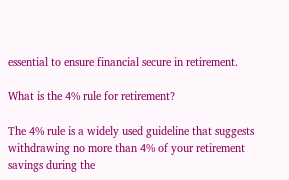essential to ensure financial secure in retirement.

What is the 4% rule for retirement?

The 4% rule is a widely used guideline that suggests withdrawing no more than 4% of your retirement savings during the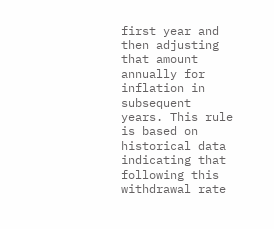first year and then adjusting that amount annually for inflation in subsequent years. This rule is based on historical data indicating that following this withdrawal rate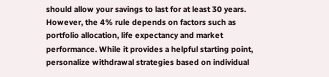should allow your savings to last for at least 30 years. However, the 4% rule depends on factors such as portfolio allocation, life expectancy and market performance. While it provides a helpful starting point, personalize withdrawal strategies based on individual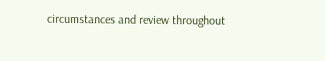circumstances and review throughout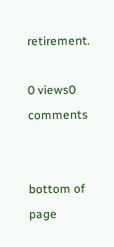retirement.

0 views0 comments


bottom of page